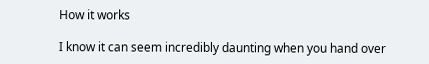How it works

I know it can seem incredibly daunting when you hand over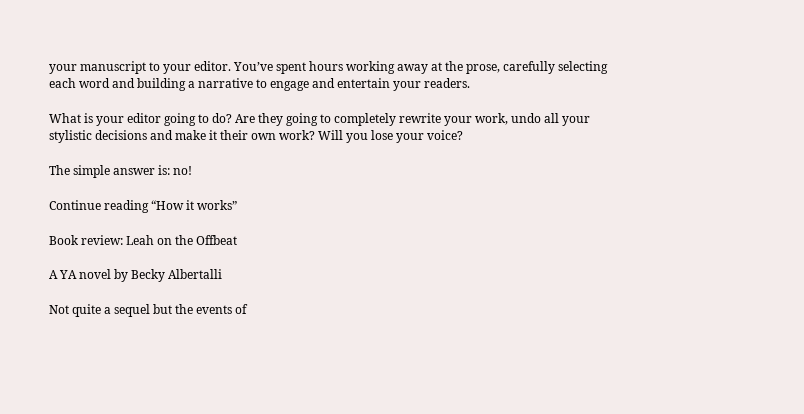your manuscript to your editor. You’ve spent hours working away at the prose, carefully selecting each word and building a narrative to engage and entertain your readers.

What is your editor going to do? Are they going to completely rewrite your work, undo all your stylistic decisions and make it their own work? Will you lose your voice?

The simple answer is: no!

Continue reading “How it works”

Book review: Leah on the Offbeat

A YA novel by Becky Albertalli

Not quite a sequel but the events of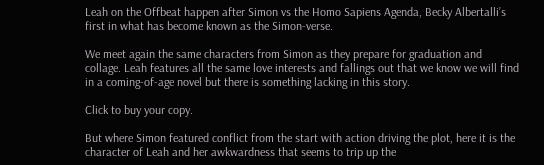Leah on the Offbeat happen after Simon vs the Homo Sapiens Agenda, Becky Albertalli’s first in what has become known as the Simon-verse.

We meet again the same characters from Simon as they prepare for graduation and collage. Leah features all the same love interests and fallings out that we know we will find in a coming-of-age novel but there is something lacking in this story.

Click to buy your copy.

But where Simon featured conflict from the start with action driving the plot, here it is the character of Leah and her awkwardness that seems to trip up the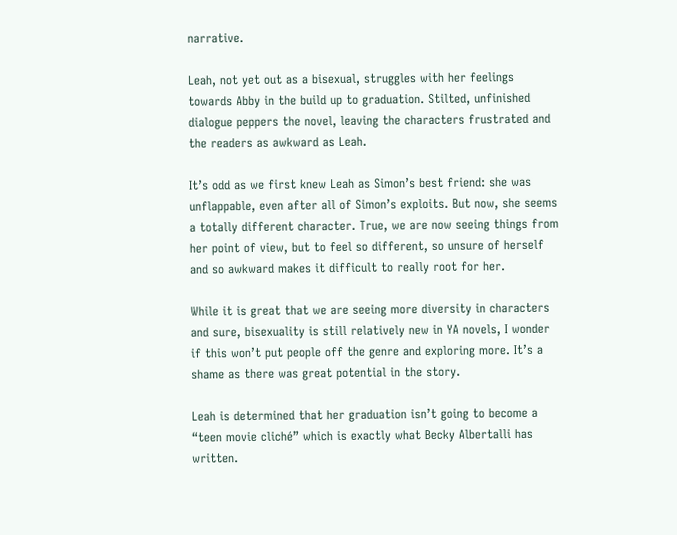narrative.

Leah, not yet out as a bisexual, struggles with her feelings towards Abby in the build up to graduation. Stilted, unfinished dialogue peppers the novel, leaving the characters frustrated and the readers as awkward as Leah.

It’s odd as we first knew Leah as Simon’s best friend: she was unflappable, even after all of Simon’s exploits. But now, she seems a totally different character. True, we are now seeing things from her point of view, but to feel so different, so unsure of herself and so awkward makes it difficult to really root for her.

While it is great that we are seeing more diversity in characters and sure, bisexuality is still relatively new in YA novels, I wonder if this won’t put people off the genre and exploring more. It’s a shame as there was great potential in the story.

Leah is determined that her graduation isn’t going to become a “teen movie cliché” which is exactly what Becky Albertalli has written.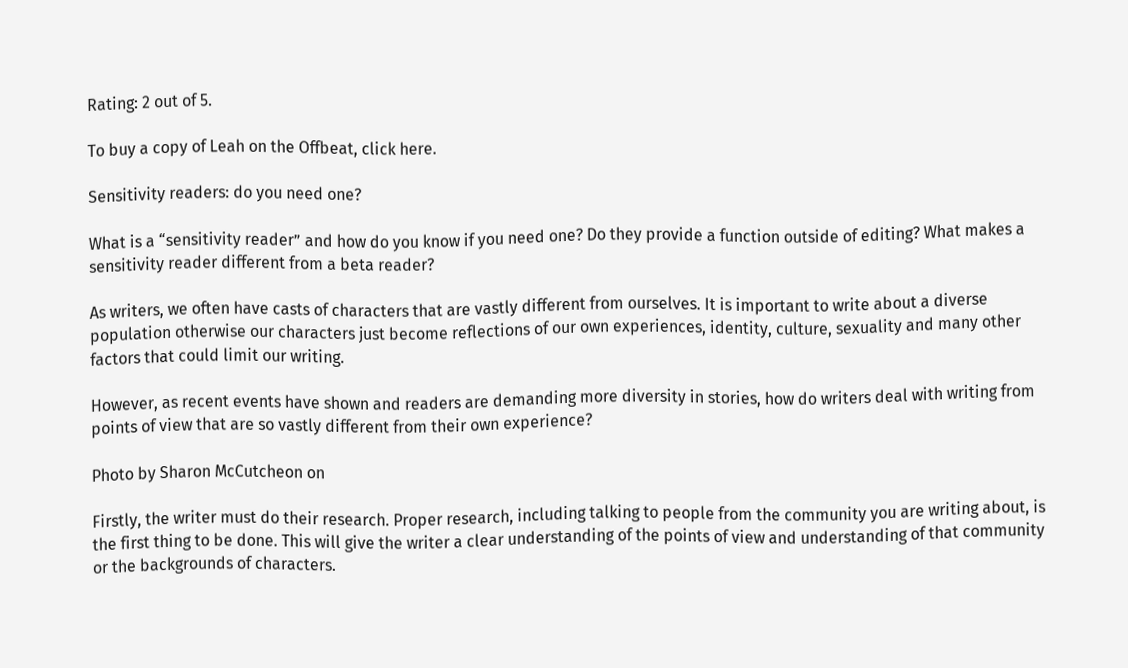Rating: 2 out of 5.

To buy a copy of Leah on the Offbeat, click here.

Sensitivity readers: do you need one?

What is a “sensitivity reader” and how do you know if you need one? Do they provide a function outside of editing? What makes a sensitivity reader different from a beta reader?

As writers, we often have casts of characters that are vastly different from ourselves. It is important to write about a diverse population otherwise our characters just become reflections of our own experiences, identity, culture, sexuality and many other factors that could limit our writing.

However, as recent events have shown and readers are demanding more diversity in stories, how do writers deal with writing from points of view that are so vastly different from their own experience?

Photo by Sharon McCutcheon on

Firstly, the writer must do their research. Proper research, including talking to people from the community you are writing about, is the first thing to be done. This will give the writer a clear understanding of the points of view and understanding of that community or the backgrounds of characters.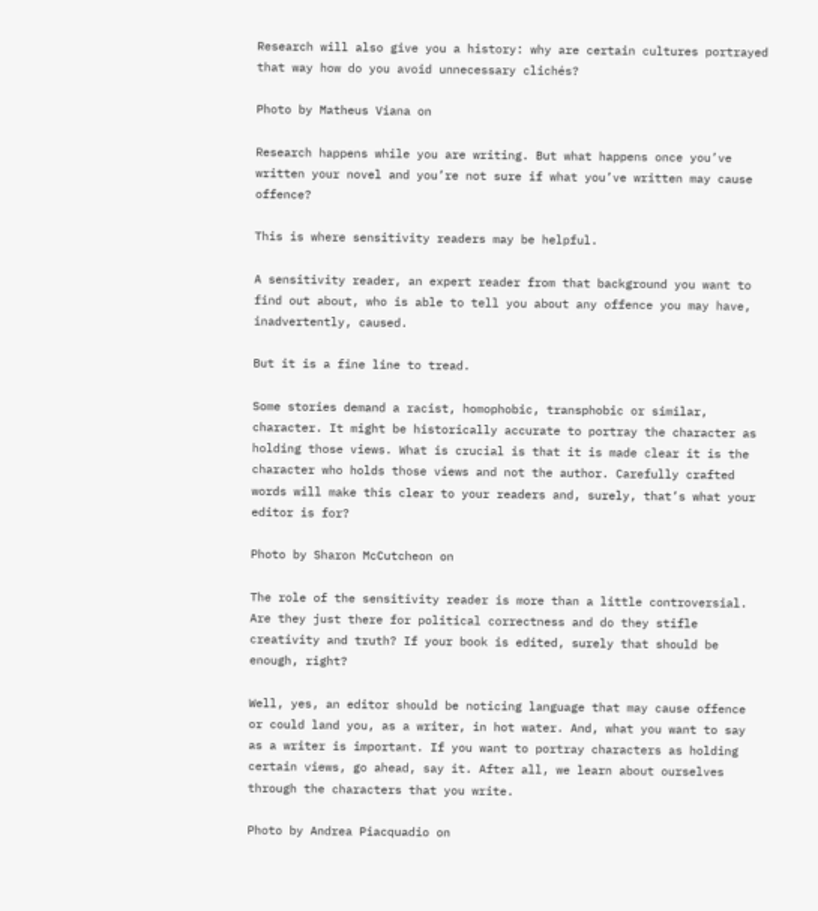Research will also give you a history: why are certain cultures portrayed that way how do you avoid unnecessary clichés?

Photo by Matheus Viana on

Research happens while you are writing. But what happens once you’ve written your novel and you’re not sure if what you’ve written may cause offence?

This is where sensitivity readers may be helpful.

A sensitivity reader, an expert reader from that background you want to find out about, who is able to tell you about any offence you may have, inadvertently, caused.

But it is a fine line to tread.

Some stories demand a racist, homophobic, transphobic or similar, character. It might be historically accurate to portray the character as holding those views. What is crucial is that it is made clear it is the character who holds those views and not the author. Carefully crafted words will make this clear to your readers and, surely, that’s what your editor is for?

Photo by Sharon McCutcheon on

The role of the sensitivity reader is more than a little controversial. Are they just there for political correctness and do they stifle creativity and truth? If your book is edited, surely that should be enough, right?

Well, yes, an editor should be noticing language that may cause offence or could land you, as a writer, in hot water. And, what you want to say as a writer is important. If you want to portray characters as holding certain views, go ahead, say it. After all, we learn about ourselves through the characters that you write.

Photo by Andrea Piacquadio on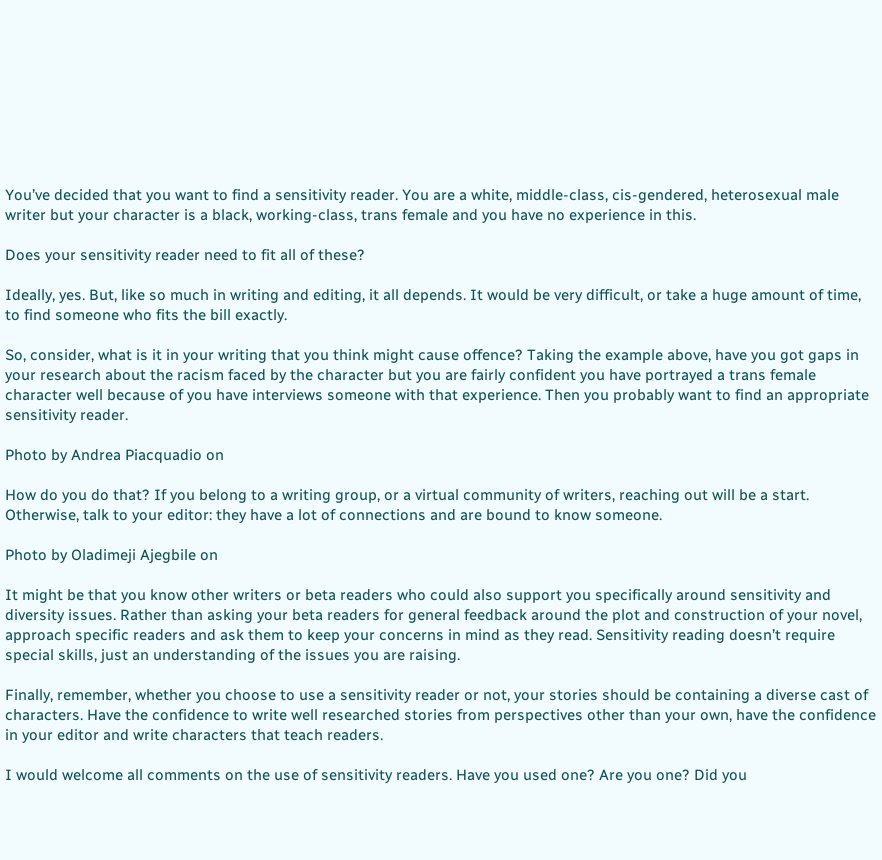You’ve decided that you want to find a sensitivity reader. You are a white, middle-class, cis-gendered, heterosexual male writer but your character is a black, working-class, trans female and you have no experience in this.

Does your sensitivity reader need to fit all of these?

Ideally, yes. But, like so much in writing and editing, it all depends. It would be very difficult, or take a huge amount of time, to find someone who fits the bill exactly.

So, consider, what is it in your writing that you think might cause offence? Taking the example above, have you got gaps in your research about the racism faced by the character but you are fairly confident you have portrayed a trans female character well because of you have interviews someone with that experience. Then you probably want to find an appropriate sensitivity reader.

Photo by Andrea Piacquadio on

How do you do that? If you belong to a writing group, or a virtual community of writers, reaching out will be a start. Otherwise, talk to your editor: they have a lot of connections and are bound to know someone.

Photo by Oladimeji Ajegbile on

It might be that you know other writers or beta readers who could also support you specifically around sensitivity and diversity issues. Rather than asking your beta readers for general feedback around the plot and construction of your novel, approach specific readers and ask them to keep your concerns in mind as they read. Sensitivity reading doesn’t require special skills, just an understanding of the issues you are raising.

Finally, remember, whether you choose to use a sensitivity reader or not, your stories should be containing a diverse cast of characters. Have the confidence to write well researched stories from perspectives other than your own, have the confidence in your editor and write characters that teach readers.

I would welcome all comments on the use of sensitivity readers. Have you used one? Are you one? Did you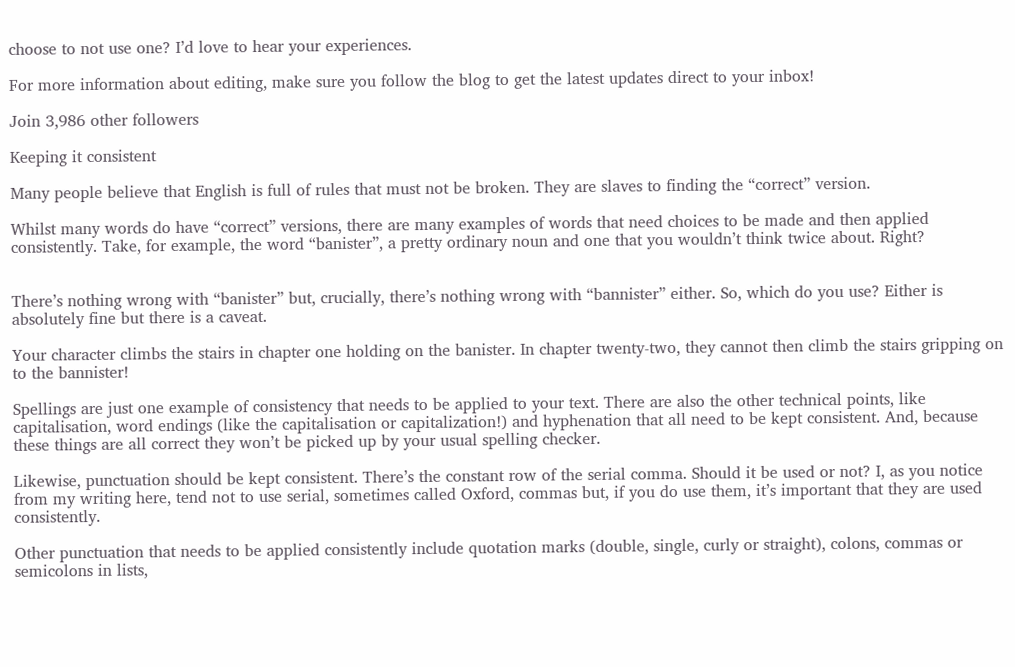choose to not use one? I’d love to hear your experiences.

For more information about editing, make sure you follow the blog to get the latest updates direct to your inbox!

Join 3,986 other followers

Keeping it consistent

Many people believe that English is full of rules that must not be broken. They are slaves to finding the “correct” version.

Whilst many words do have “correct” versions, there are many examples of words that need choices to be made and then applied consistently. Take, for example, the word “banister”, a pretty ordinary noun and one that you wouldn’t think twice about. Right?


There’s nothing wrong with “banister” but, crucially, there’s nothing wrong with “bannister” either. So, which do you use? Either is absolutely fine but there is a caveat.

Your character climbs the stairs in chapter one holding on the banister. In chapter twenty-two, they cannot then climb the stairs gripping on to the bannister!

Spellings are just one example of consistency that needs to be applied to your text. There are also the other technical points, like capitalisation, word endings (like the capitalisation or capitalization!) and hyphenation that all need to be kept consistent. And, because these things are all correct they won’t be picked up by your usual spelling checker.

Likewise, punctuation should be kept consistent. There’s the constant row of the serial comma. Should it be used or not? I, as you notice from my writing here, tend not to use serial, sometimes called Oxford, commas but, if you do use them, it’s important that they are used consistently.

Other punctuation that needs to be applied consistently include quotation marks (double, single, curly or straight), colons, commas or semicolons in lists,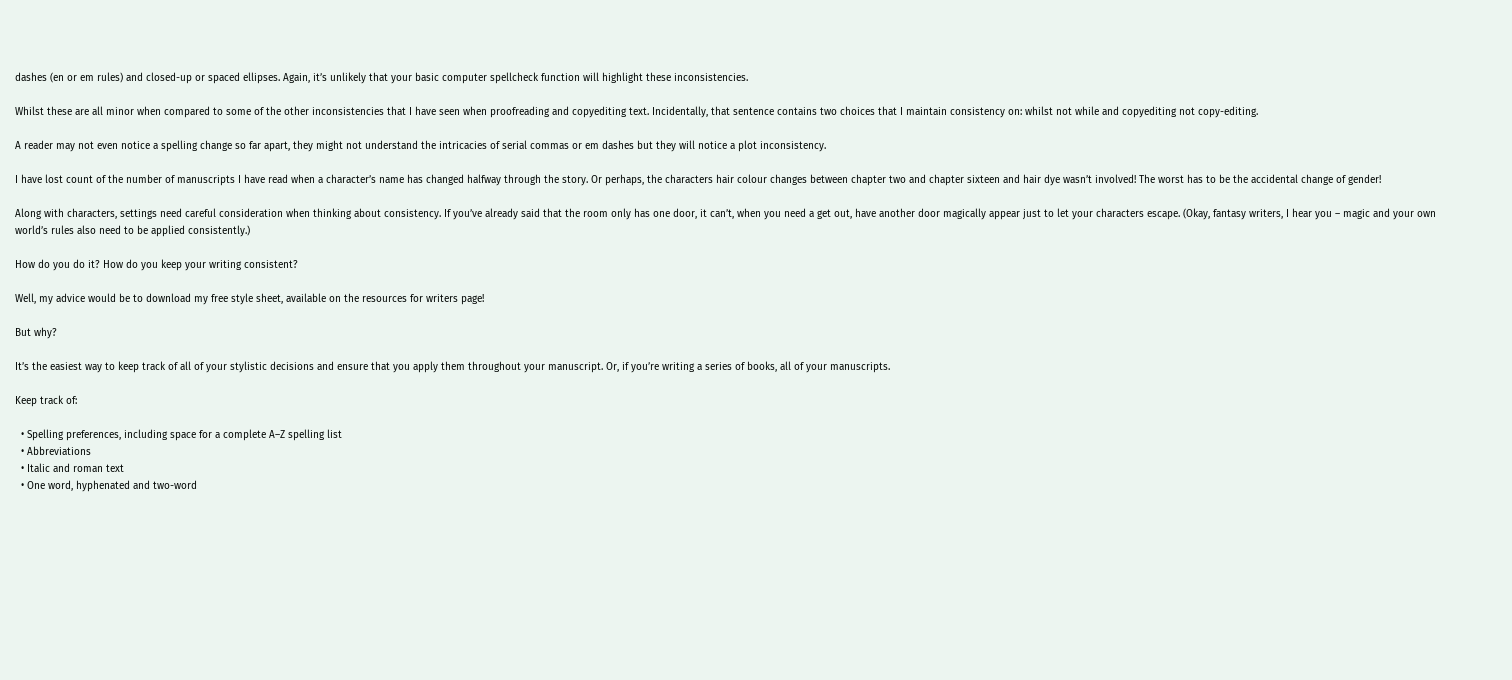dashes (en or em rules) and closed-up or spaced ellipses. Again, it’s unlikely that your basic computer spellcheck function will highlight these inconsistencies.

Whilst these are all minor when compared to some of the other inconsistencies that I have seen when proofreading and copyediting text. Incidentally, that sentence contains two choices that I maintain consistency on: whilst not while and copyediting not copy-editing.

A reader may not even notice a spelling change so far apart, they might not understand the intricacies of serial commas or em dashes but they will notice a plot inconsistency.

I have lost count of the number of manuscripts I have read when a character’s name has changed halfway through the story. Or perhaps, the characters hair colour changes between chapter two and chapter sixteen and hair dye wasn’t involved! The worst has to be the accidental change of gender!

Along with characters, settings need careful consideration when thinking about consistency. If you’ve already said that the room only has one door, it can’t, when you need a get out, have another door magically appear just to let your characters escape. (Okay, fantasy writers, I hear you – magic and your own world’s rules also need to be applied consistently.)

How do you do it? How do you keep your writing consistent?

Well, my advice would be to download my free style sheet, available on the resources for writers page!

But why?

It’s the easiest way to keep track of all of your stylistic decisions and ensure that you apply them throughout your manuscript. Or, if you’re writing a series of books, all of your manuscripts.

Keep track of:

  • Spelling preferences, including space for a complete A–Z spelling list
  • Abbreviations
  • Italic and roman text
  • One word, hyphenated and two-word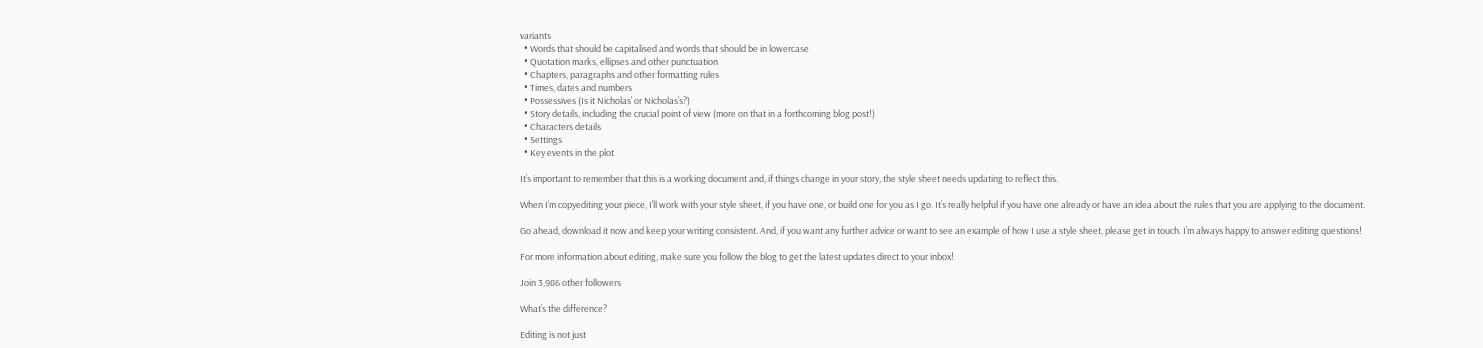variants
  • Words that should be capitalised and words that should be in lowercase
  • Quotation marks, ellipses and other punctuation
  • Chapters, paragraphs and other formatting rules
  • Times, dates and numbers
  • Possessives (Is it Nicholas’ or Nicholas’s?)
  • Story details, including the crucial point of view (more on that in a forthcoming blog post!)
  • Characters details
  • Settings
  • Key events in the plot

It’s important to remember that this is a working document and, if things change in your story, the style sheet needs updating to reflect this.

When I’m copyediting your piece, I’ll work with your style sheet, if you have one, or build one for you as I go. It’s really helpful if you have one already or have an idea about the rules that you are applying to the document.

Go ahead, download it now and keep your writing consistent. And, if you want any further advice or want to see an example of how I use a style sheet, please get in touch. I’m always happy to answer editing questions!

For more information about editing, make sure you follow the blog to get the latest updates direct to your inbox!

Join 3,986 other followers

What’s the difference?

Editing is not just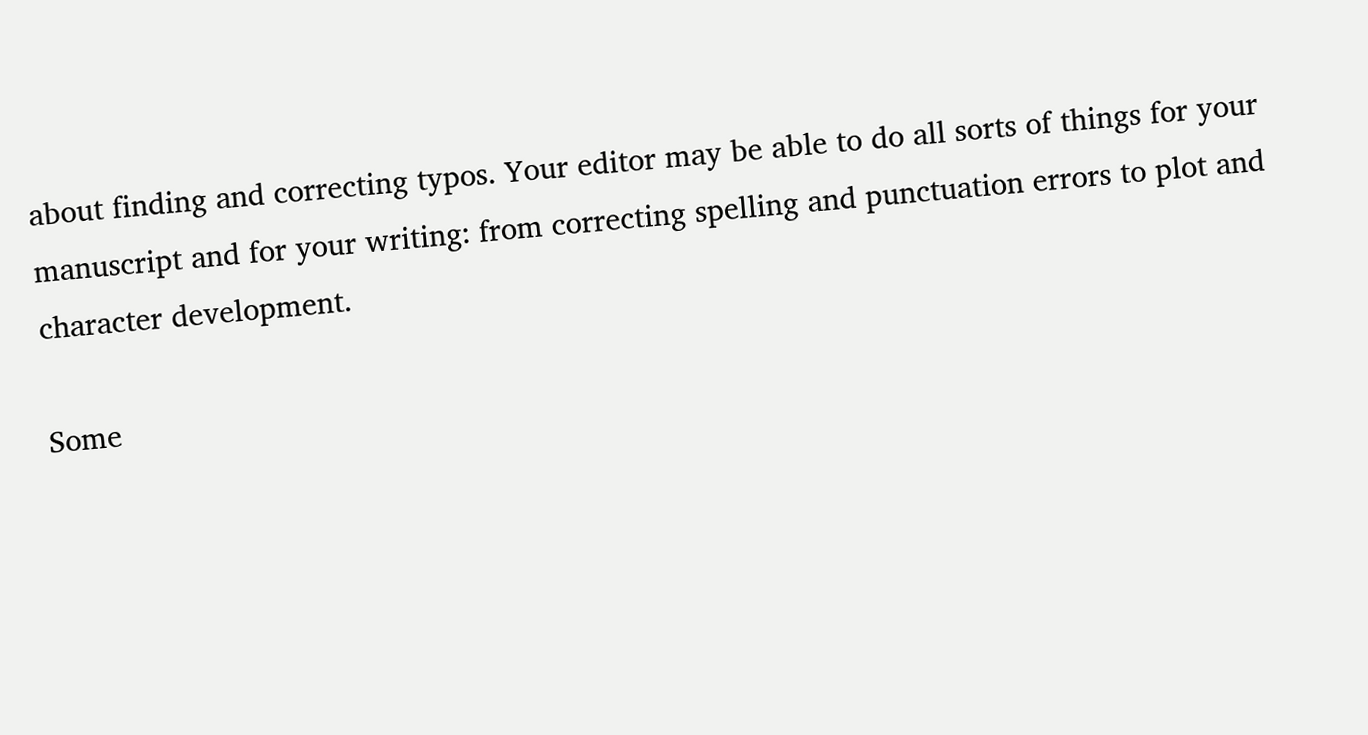about finding and correcting typos. Your editor may be able to do all sorts of things for your manuscript and for your writing: from correcting spelling and punctuation errors to plot and character development.

Some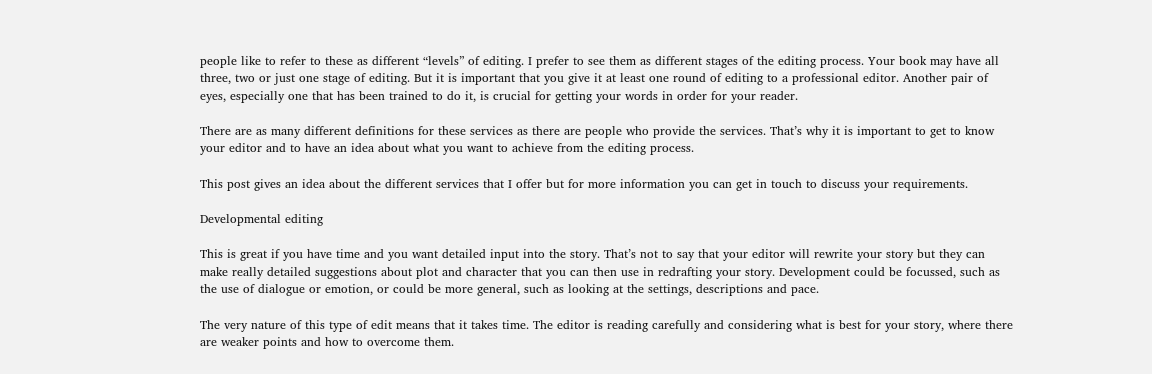people like to refer to these as different “levels” of editing. I prefer to see them as different stages of the editing process. Your book may have all three, two or just one stage of editing. But it is important that you give it at least one round of editing to a professional editor. Another pair of eyes, especially one that has been trained to do it, is crucial for getting your words in order for your reader.

There are as many different definitions for these services as there are people who provide the services. That’s why it is important to get to know your editor and to have an idea about what you want to achieve from the editing process.

This post gives an idea about the different services that I offer but for more information you can get in touch to discuss your requirements.

Developmental editing

This is great if you have time and you want detailed input into the story. That’s not to say that your editor will rewrite your story but they can make really detailed suggestions about plot and character that you can then use in redrafting your story. Development could be focussed, such as the use of dialogue or emotion, or could be more general, such as looking at the settings, descriptions and pace.

The very nature of this type of edit means that it takes time. The editor is reading carefully and considering what is best for your story, where there are weaker points and how to overcome them.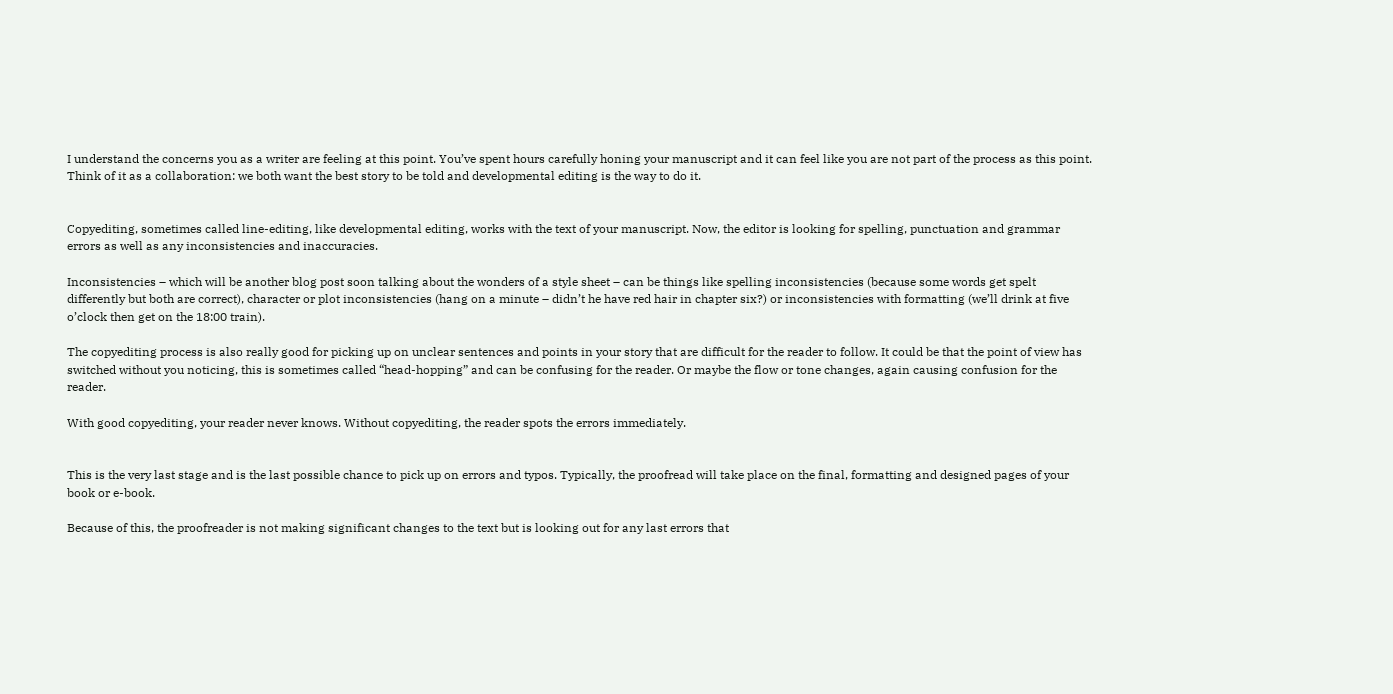I understand the concerns you as a writer are feeling at this point. You’ve spent hours carefully honing your manuscript and it can feel like you are not part of the process as this point. Think of it as a collaboration: we both want the best story to be told and developmental editing is the way to do it.


Copyediting, sometimes called line-editing, like developmental editing, works with the text of your manuscript. Now, the editor is looking for spelling, punctuation and grammar errors as well as any inconsistencies and inaccuracies.

Inconsistencies – which will be another blog post soon talking about the wonders of a style sheet – can be things like spelling inconsistencies (because some words get spelt differently but both are correct), character or plot inconsistencies (hang on a minute – didn’t he have red hair in chapter six?) or inconsistencies with formatting (we’ll drink at five o’clock then get on the 18:00 train).

The copyediting process is also really good for picking up on unclear sentences and points in your story that are difficult for the reader to follow. It could be that the point of view has switched without you noticing, this is sometimes called “head-hopping” and can be confusing for the reader. Or maybe the flow or tone changes, again causing confusion for the reader.

With good copyediting, your reader never knows. Without copyediting, the reader spots the errors immediately.


This is the very last stage and is the last possible chance to pick up on errors and typos. Typically, the proofread will take place on the final, formatting and designed pages of your book or e-book.

Because of this, the proofreader is not making significant changes to the text but is looking out for any last errors that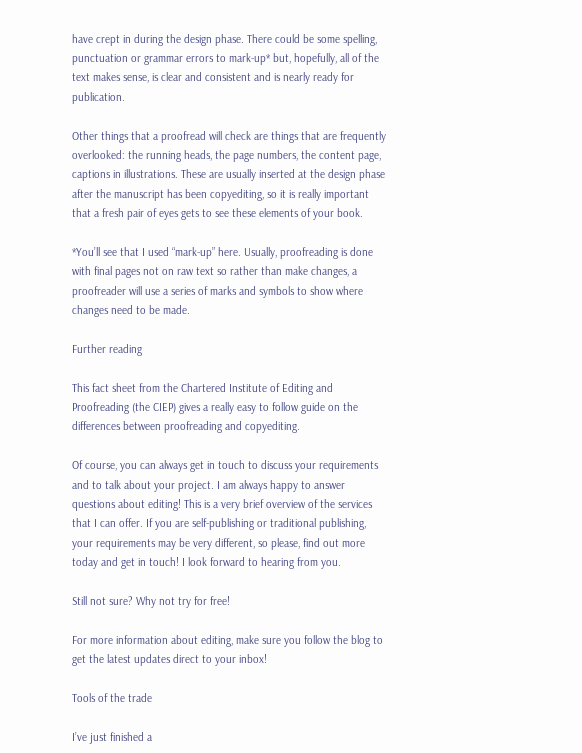have crept in during the design phase. There could be some spelling, punctuation or grammar errors to mark-up* but, hopefully, all of the text makes sense, is clear and consistent and is nearly ready for publication.

Other things that a proofread will check are things that are frequently overlooked: the running heads, the page numbers, the content page, captions in illustrations. These are usually inserted at the design phase after the manuscript has been copyediting, so it is really important that a fresh pair of eyes gets to see these elements of your book.

*You’ll see that I used “mark-up” here. Usually, proofreading is done with final pages not on raw text so rather than make changes, a proofreader will use a series of marks and symbols to show where changes need to be made.

Further reading

This fact sheet from the Chartered Institute of Editing and Proofreading (the CIEP) gives a really easy to follow guide on the differences between proofreading and copyediting.

Of course, you can always get in touch to discuss your requirements and to talk about your project. I am always happy to answer questions about editing! This is a very brief overview of the services that I can offer. If you are self-publishing or traditional publishing, your requirements may be very different, so please, find out more today and get in touch! I look forward to hearing from you.

Still not sure? Why not try for free!

For more information about editing, make sure you follow the blog to get the latest updates direct to your inbox!

Tools of the trade

I’ve just finished a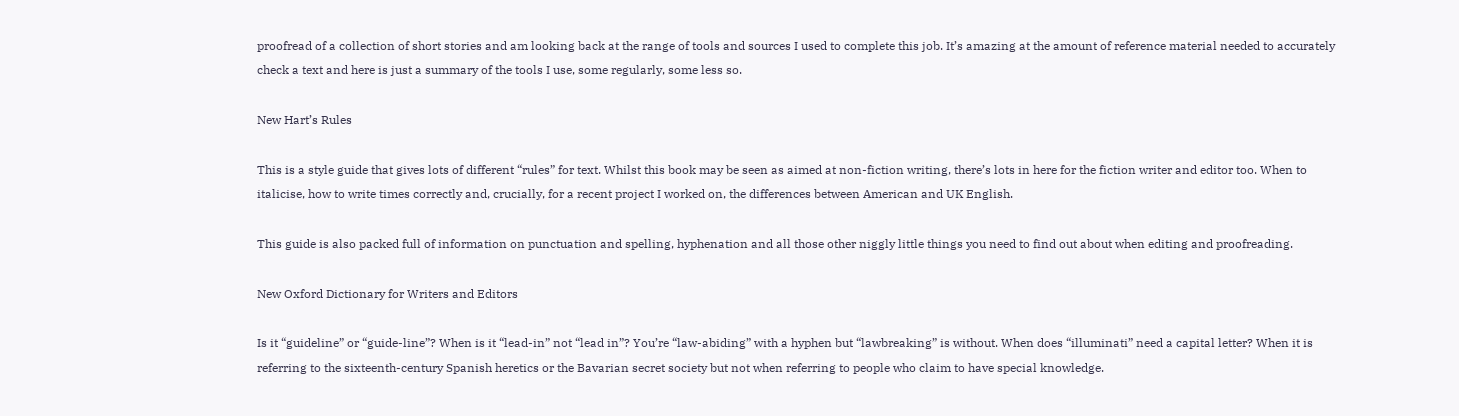proofread of a collection of short stories and am looking back at the range of tools and sources I used to complete this job. It’s amazing at the amount of reference material needed to accurately check a text and here is just a summary of the tools I use, some regularly, some less so.

New Hart’s Rules

This is a style guide that gives lots of different “rules” for text. Whilst this book may be seen as aimed at non-fiction writing, there’s lots in here for the fiction writer and editor too. When to italicise, how to write times correctly and, crucially, for a recent project I worked on, the differences between American and UK English.

This guide is also packed full of information on punctuation and spelling, hyphenation and all those other niggly little things you need to find out about when editing and proofreading.

New Oxford Dictionary for Writers and Editors

Is it “guideline” or “guide-line”? When is it “lead-in” not “lead in”? You’re “law-abiding” with a hyphen but “lawbreaking” is without. When does “illuminati” need a capital letter? When it is referring to the sixteenth-century Spanish heretics or the Bavarian secret society but not when referring to people who claim to have special knowledge.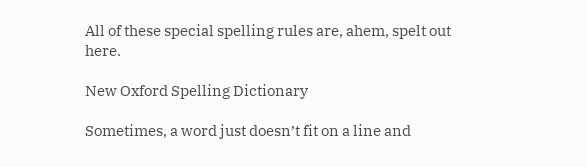All of these special spelling rules are, ahem, spelt out here.

New Oxford Spelling Dictionary

Sometimes, a word just doesn’t fit on a line and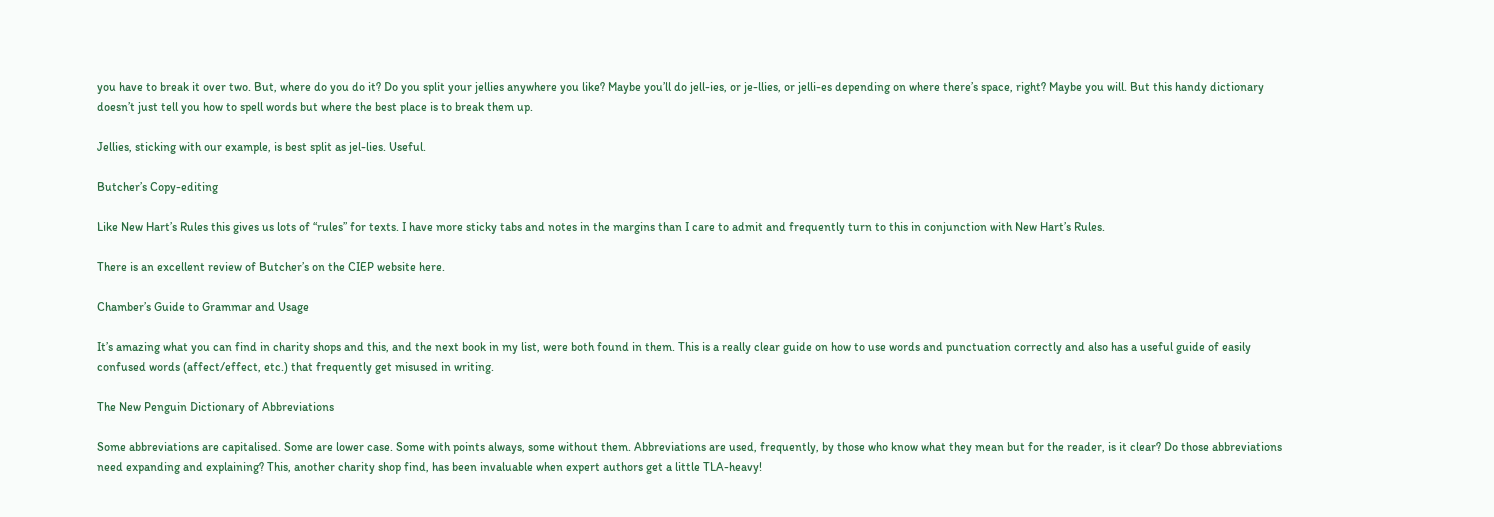you have to break it over two. But, where do you do it? Do you split your jellies anywhere you like? Maybe you’ll do jell-ies, or je-llies, or jelli-es depending on where there’s space, right? Maybe you will. But this handy dictionary doesn’t just tell you how to spell words but where the best place is to break them up.

Jellies, sticking with our example, is best split as jel-lies. Useful.

Butcher’s Copy-editing

Like New Hart’s Rules this gives us lots of “rules” for texts. I have more sticky tabs and notes in the margins than I care to admit and frequently turn to this in conjunction with New Hart’s Rules.

There is an excellent review of Butcher’s on the CIEP website here.

Chamber’s Guide to Grammar and Usage

It’s amazing what you can find in charity shops and this, and the next book in my list, were both found in them. This is a really clear guide on how to use words and punctuation correctly and also has a useful guide of easily confused words (affect/effect, etc.) that frequently get misused in writing.

The New Penguin Dictionary of Abbreviations

Some abbreviations are capitalised. Some are lower case. Some with points always, some without them. Abbreviations are used, frequently, by those who know what they mean but for the reader, is it clear? Do those abbreviations need expanding and explaining? This, another charity shop find, has been invaluable when expert authors get a little TLA-heavy!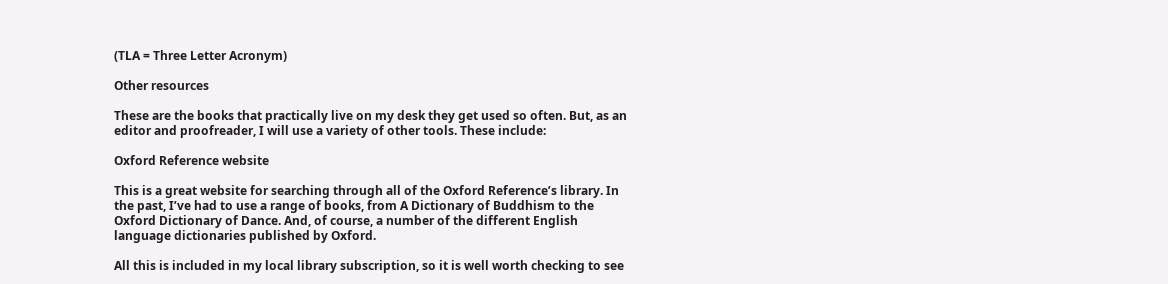(TLA = Three Letter Acronym)

Other resources

These are the books that practically live on my desk they get used so often. But, as an editor and proofreader, I will use a variety of other tools. These include:

Oxford Reference website

This is a great website for searching through all of the Oxford Reference’s library. In the past, I’ve had to use a range of books, from A Dictionary of Buddhism to the Oxford Dictionary of Dance. And, of course, a number of the different English language dictionaries published by Oxford.

All this is included in my local library subscription, so it is well worth checking to see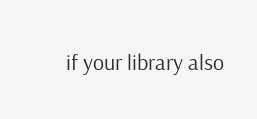if your library also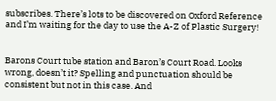subscribes. There’s lots to be discovered on Oxford Reference and I’m waiting for the day to use the A-Z of Plastic Surgery!


Barons Court tube station and Baron’s Court Road. Looks wrong, doesn’t it? Spelling and punctuation should be consistent but not in this case. And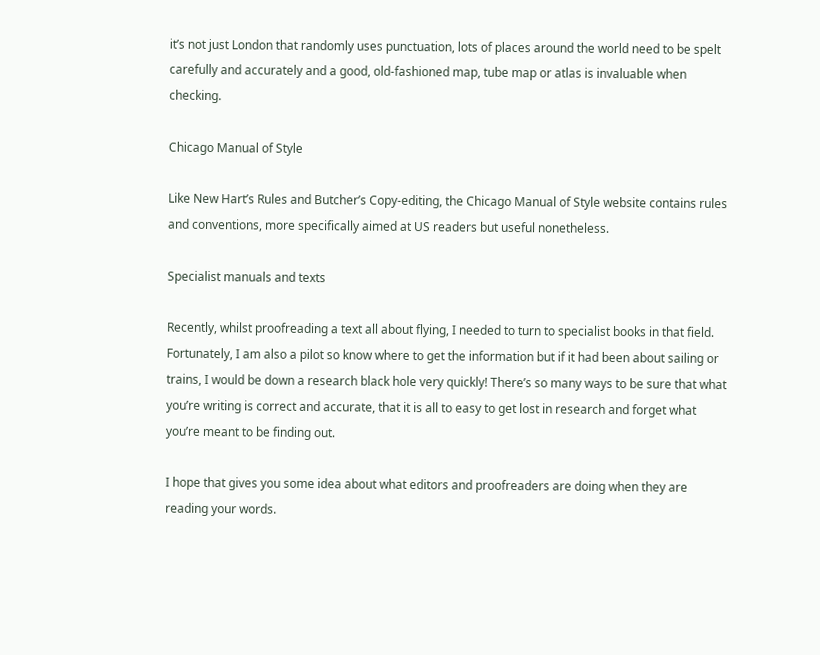it’s not just London that randomly uses punctuation, lots of places around the world need to be spelt carefully and accurately and a good, old-fashioned map, tube map or atlas is invaluable when checking.

Chicago Manual of Style

Like New Hart’s Rules and Butcher’s Copy-editing, the Chicago Manual of Style website contains rules and conventions, more specifically aimed at US readers but useful nonetheless.

Specialist manuals and texts

Recently, whilst proofreading a text all about flying, I needed to turn to specialist books in that field. Fortunately, I am also a pilot so know where to get the information but if it had been about sailing or trains, I would be down a research black hole very quickly! There’s so many ways to be sure that what you’re writing is correct and accurate, that it is all to easy to get lost in research and forget what you’re meant to be finding out.

I hope that gives you some idea about what editors and proofreaders are doing when they are reading your words.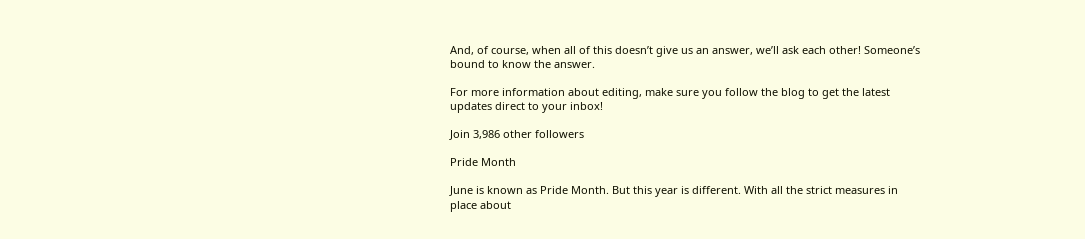And, of course, when all of this doesn’t give us an answer, we’ll ask each other! Someone’s bound to know the answer.

For more information about editing, make sure you follow the blog to get the latest updates direct to your inbox!

Join 3,986 other followers

Pride Month

June is known as Pride Month. But this year is different. With all the strict measures in place about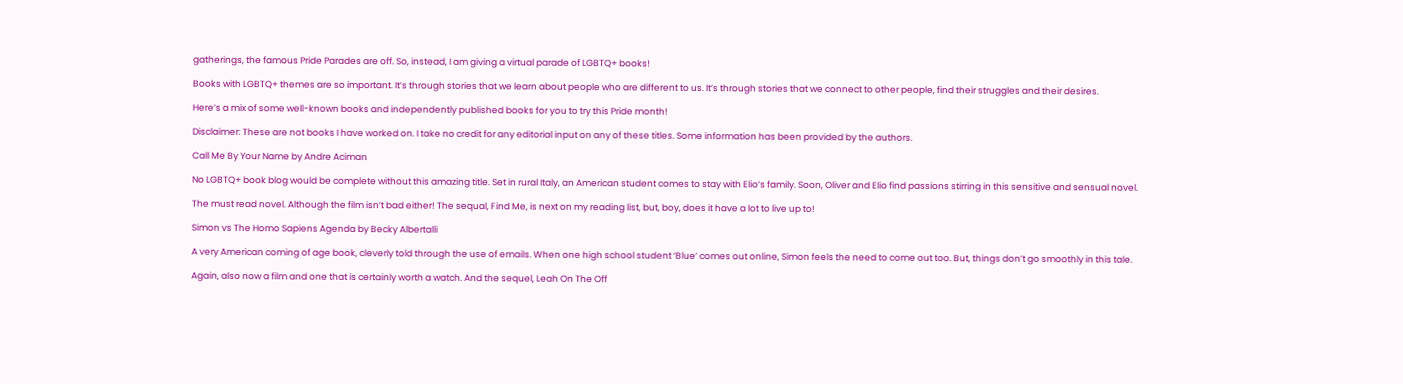gatherings, the famous Pride Parades are off. So, instead, I am giving a virtual parade of LGBTQ+ books!

Books with LGBTQ+ themes are so important. It’s through stories that we learn about people who are different to us. It’s through stories that we connect to other people, find their struggles and their desires.

Here’s a mix of some well-known books and independently published books for you to try this Pride month!

Disclaimer: These are not books I have worked on. I take no credit for any editorial input on any of these titles. Some information has been provided by the authors.

Call Me By Your Name by Andre Aciman

No LGBTQ+ book blog would be complete without this amazing title. Set in rural Italy, an American student comes to stay with Elio’s family. Soon, Oliver and Elio find passions stirring in this sensitive and sensual novel.

The must read novel. Although the film isn’t bad either! The sequal, Find Me, is next on my reading list, but, boy, does it have a lot to live up to!

Simon vs The Homo Sapiens Agenda by Becky Albertalli

A very American coming of age book, cleverly told through the use of emails. When one high school student ‘Blue’ comes out online, Simon feels the need to come out too. But, things don’t go smoothly in this tale.

Again, also now a film and one that is certainly worth a watch. And the sequel, Leah On The Off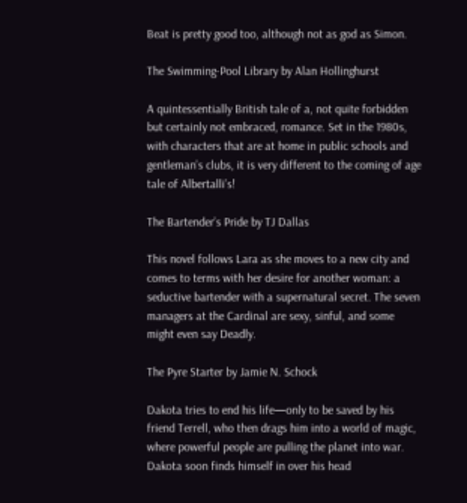Beat is pretty good too, although not as god as Simon.

The Swimming-Pool Library by Alan Hollinghurst

A quintessentially British tale of a, not quite forbidden but certainly not embraced, romance. Set in the 1980s, with characters that are at home in public schools and gentleman’s clubs, it is very different to the coming of age tale of Albertalli’s!

The Bartender’s Pride by TJ Dallas

This novel follows Lara as she moves to a new city and comes to terms with her desire for another woman: a seductive bartender with a supernatural secret. The seven managers at the Cardinal are sexy, sinful, and some might even say Deadly.

The Pyre Starter by Jamie N. Schock

Dakota tries to end his life—only to be saved by his friend Terrell, who then drags him into a world of magic, where powerful people are pulling the planet into war. Dakota soon finds himself in over his head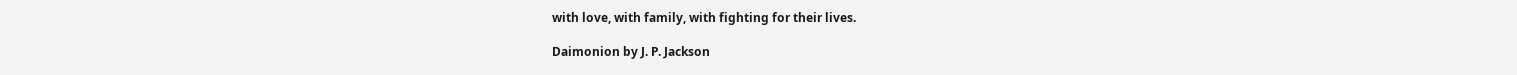with love, with family, with fighting for their lives.

Daimonion by J. P. Jackson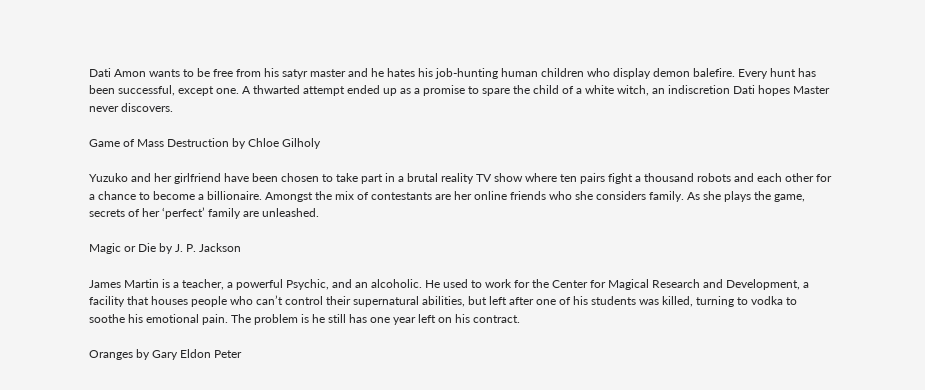Dati Amon wants to be free from his satyr master and he hates his job-hunting human children who display demon balefire. Every hunt has been successful, except one. A thwarted attempt ended up as a promise to spare the child of a white witch, an indiscretion Dati hopes Master never discovers.

Game of Mass Destruction by Chloe Gilholy

Yuzuko and her girlfriend have been chosen to take part in a brutal reality TV show where ten pairs fight a thousand robots and each other for a chance to become a billionaire. Amongst the mix of contestants are her online friends who she considers family. As she plays the game, secrets of her ‘perfect’ family are unleashed.

Magic or Die by J. P. Jackson

James Martin is a teacher, a powerful Psychic, and an alcoholic. He used to work for the Center for Magical Research and Development, a facility that houses people who can’t control their supernatural abilities, but left after one of his students was killed, turning to vodka to soothe his emotional pain. The problem is he still has one year left on his contract.

Oranges by Gary Eldon Peter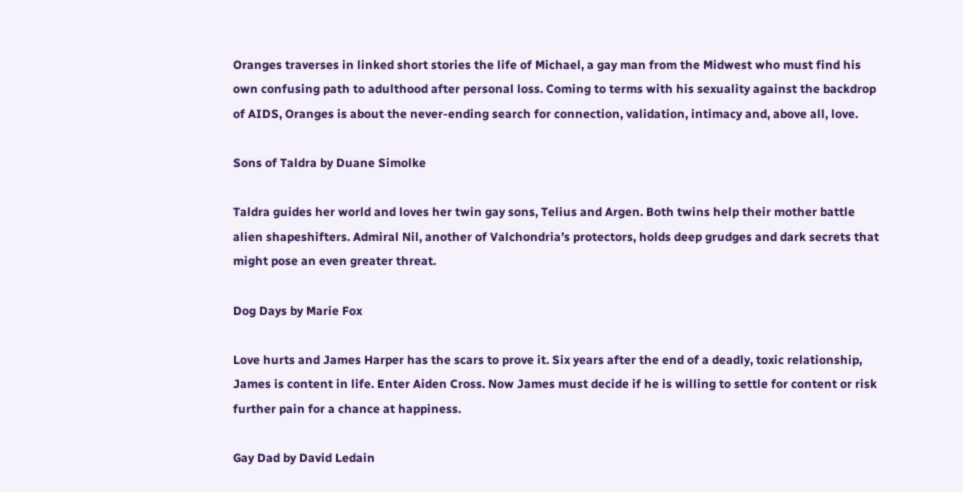Oranges traverses in linked short stories the life of Michael, a gay man from the Midwest who must find his own confusing path to adulthood after personal loss. Coming to terms with his sexuality against the backdrop of AIDS, Oranges is about the never-ending search for connection, validation, intimacy and, above all, love.

Sons of Taldra by Duane Simolke

Taldra guides her world and loves her twin gay sons, Telius and Argen. Both twins help their mother battle alien shapeshifters. Admiral Nil, another of Valchondria’s protectors, holds deep grudges and dark secrets that might pose an even greater threat.

Dog Days by Marie Fox

Love hurts and James Harper has the scars to prove it. Six years after the end of a deadly, toxic relationship, James is content in life. Enter Aiden Cross. Now James must decide if he is willing to settle for content or risk further pain for a chance at happiness.

Gay Dad by David Ledain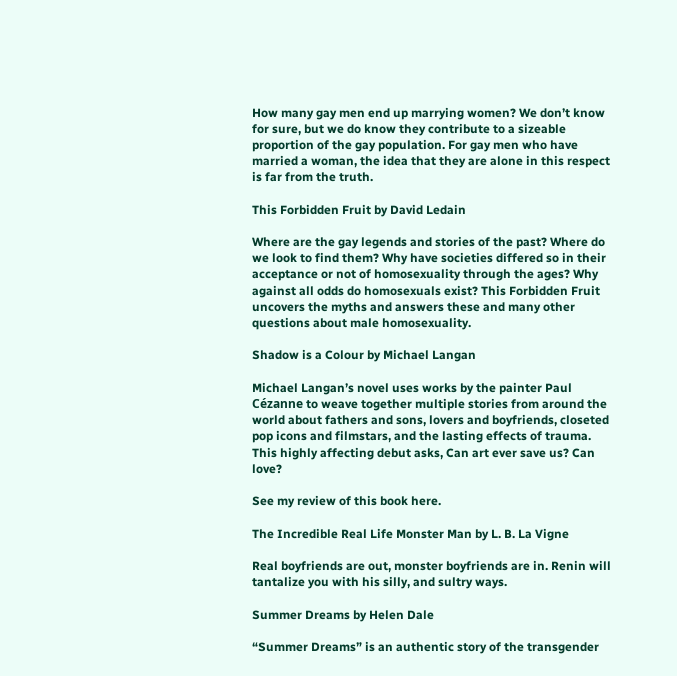How many gay men end up marrying women? We don’t know for sure, but we do know they contribute to a sizeable proportion of the gay population. For gay men who have married a woman, the idea that they are alone in this respect is far from the truth.

This Forbidden Fruit by David Ledain

Where are the gay legends and stories of the past? Where do we look to find them? Why have societies differed so in their acceptance or not of homosexuality through the ages? Why against all odds do homosexuals exist? This Forbidden Fruit uncovers the myths and answers these and many other questions about male homosexuality.

Shadow is a Colour by Michael Langan

Michael Langan’s novel uses works by the painter Paul Cézanne to weave together multiple stories from around the world about fathers and sons, lovers and boyfriends, closeted pop icons and filmstars, and the lasting effects of trauma. This highly affecting debut asks, Can art ever save us? Can love?

See my review of this book here.

The Incredible Real Life Monster Man by L. B. La Vigne

Real boyfriends are out, monster boyfriends are in. Renin will tantalize you with his silly, and sultry ways.

Summer Dreams by Helen Dale

“Summer Dreams” is an authentic story of the transgender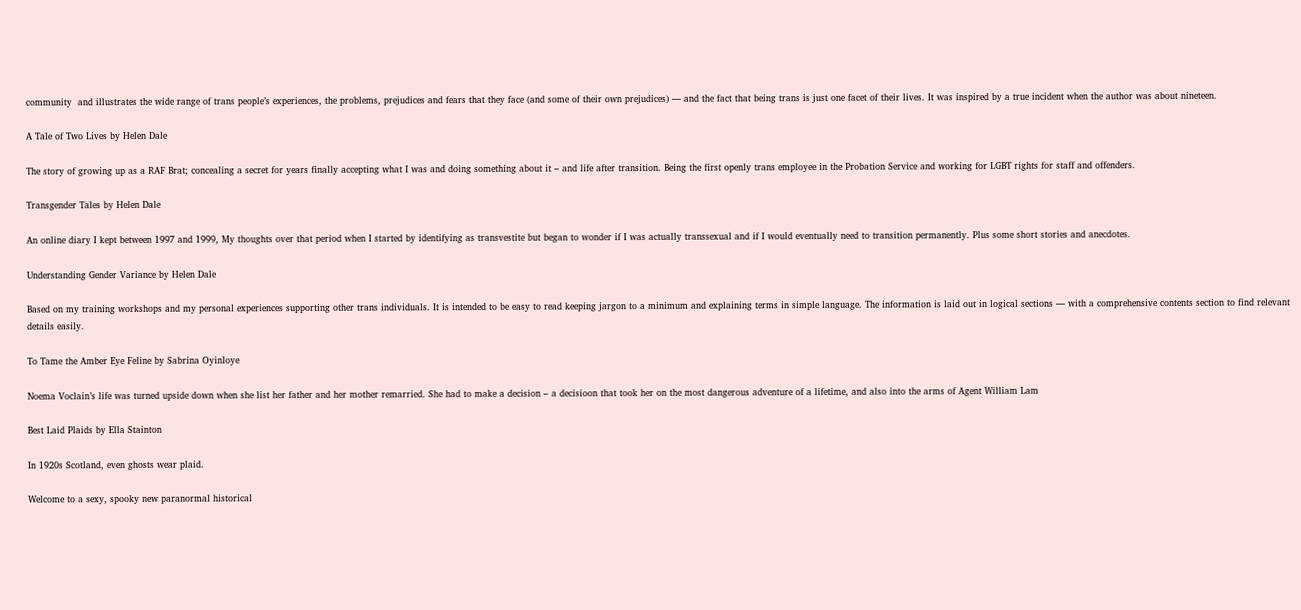community  and illustrates the wide range of trans people’s experiences, the problems, prejudices and fears that they face (and some of their own prejudices) — and the fact that being trans is just one facet of their lives. It was inspired by a true incident when the author was about nineteen.

A Tale of Two Lives by Helen Dale

The story of growing up as a RAF Brat; concealing a secret for years finally accepting what I was and doing something about it – and life after transition. Being the first openly trans employee in the Probation Service and working for LGBT rights for staff and offenders.

Transgender Tales by Helen Dale

An online diary I kept between 1997 and 1999, My thoughts over that period when I started by identifying as transvestite but began to wonder if I was actually transsexual and if I would eventually need to transition permanently. Plus some short stories and anecdotes.

Understanding Gender Variance by Helen Dale

Based on my training workshops and my personal experiences supporting other trans individuals. It is intended to be easy to read keeping jargon to a minimum and explaining terms in simple language. The information is laid out in logical sections — with a comprehensive contents section to find relevant details easily.

To Tame the Amber Eye Feline by Sabrina Oyinloye

Noema Voclain’s life was turned upside down when she list her father and her mother remarried. She had to make a decision – a decisioon that took her on the most dangerous adventure of a lifetime, and also into the arms of Agent William Lam

Best Laid Plaids by Ella Stainton

In 1920s Scotland, even ghosts wear plaid.

Welcome to a sexy, spooky new paranormal historical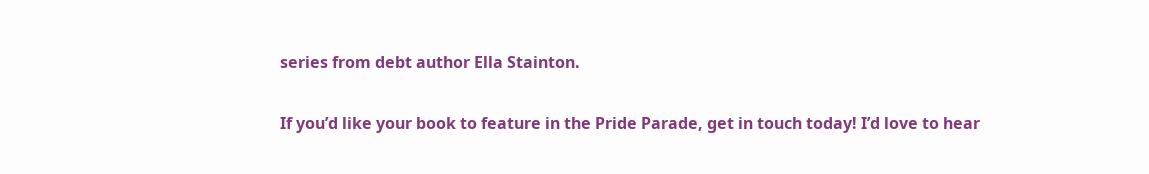series from debt author Ella Stainton.

If you’d like your book to feature in the Pride Parade, get in touch today! I’d love to hear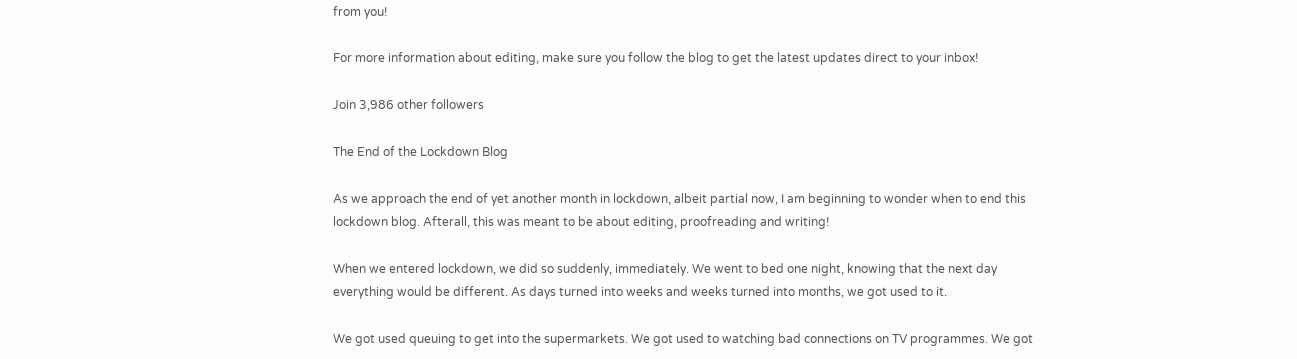from you!

For more information about editing, make sure you follow the blog to get the latest updates direct to your inbox!

Join 3,986 other followers

The End of the Lockdown Blog

As we approach the end of yet another month in lockdown, albeit partial now, I am beginning to wonder when to end this lockdown blog. Afterall, this was meant to be about editing, proofreading and writing!

When we entered lockdown, we did so suddenly, immediately. We went to bed one night, knowing that the next day everything would be different. As days turned into weeks and weeks turned into months, we got used to it.

We got used queuing to get into the supermarkets. We got used to watching bad connections on TV programmes. We got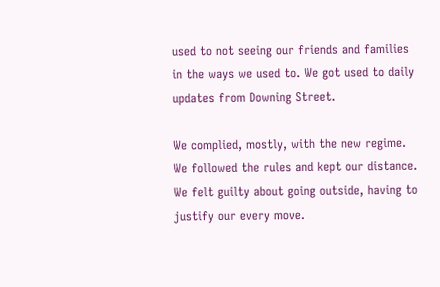used to not seeing our friends and families in the ways we used to. We got used to daily updates from Downing Street.

We complied, mostly, with the new regime. We followed the rules and kept our distance. We felt guilty about going outside, having to justify our every move.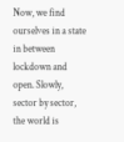Now, we find ourselves in a state in between lockdown and open. Slowly, sector by sector, the world is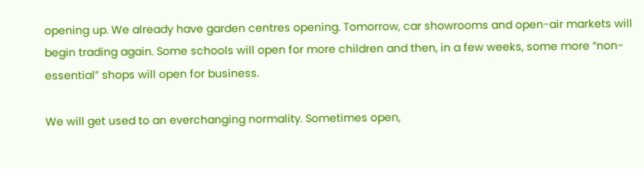opening up. We already have garden centres opening. Tomorrow, car showrooms and open-air markets will begin trading again. Some schools will open for more children and then, in a few weeks, some more “non-essential” shops will open for business.

We will get used to an everchanging normality. Sometimes open,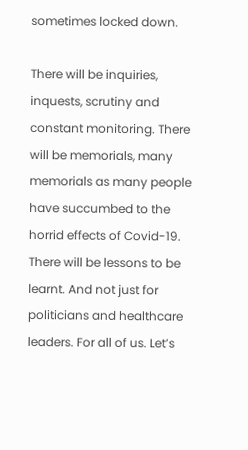sometimes locked down.

There will be inquiries, inquests, scrutiny and constant monitoring. There will be memorials, many memorials as many people have succumbed to the horrid effects of Covid-19. There will be lessons to be learnt. And not just for politicians and healthcare leaders. For all of us. Let’s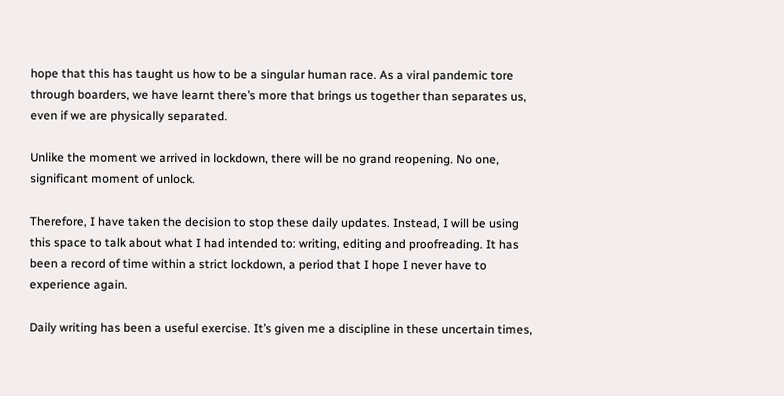hope that this has taught us how to be a singular human race. As a viral pandemic tore through boarders, we have learnt there’s more that brings us together than separates us, even if we are physically separated.

Unlike the moment we arrived in lockdown, there will be no grand reopening. No one, significant moment of unlock.

Therefore, I have taken the decision to stop these daily updates. Instead, I will be using this space to talk about what I had intended to: writing, editing and proofreading. It has been a record of time within a strict lockdown, a period that I hope I never have to experience again.

Daily writing has been a useful exercise. It’s given me a discipline in these uncertain times,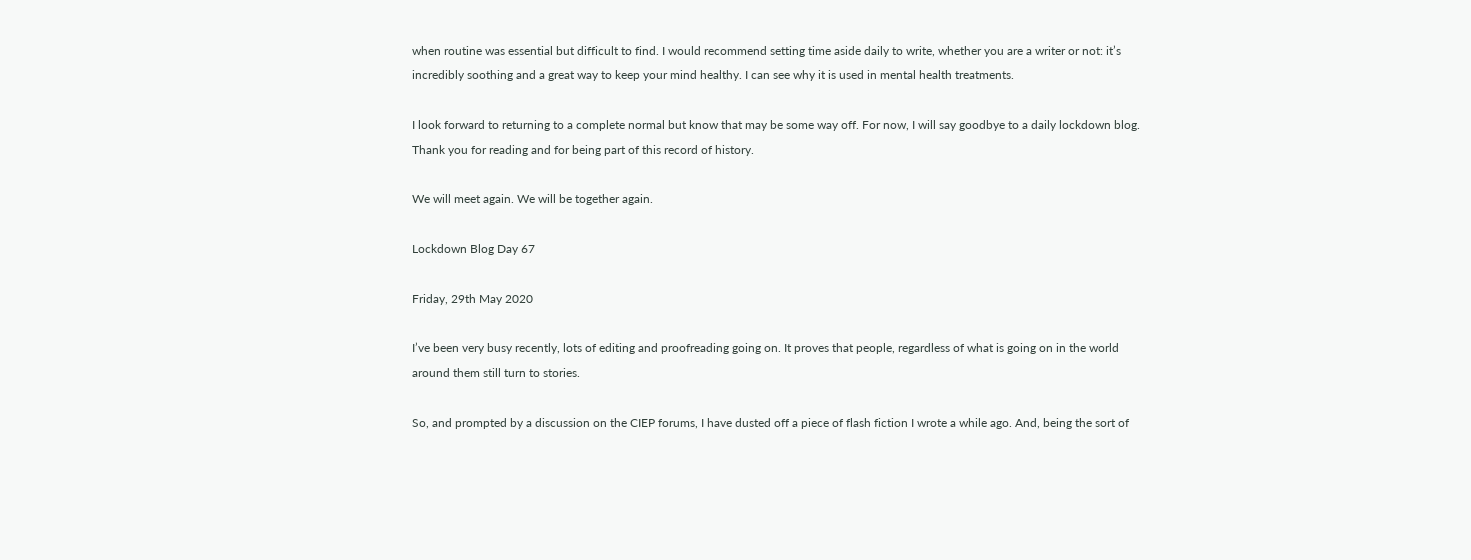when routine was essential but difficult to find. I would recommend setting time aside daily to write, whether you are a writer or not: it’s incredibly soothing and a great way to keep your mind healthy. I can see why it is used in mental health treatments.

I look forward to returning to a complete normal but know that may be some way off. For now, I will say goodbye to a daily lockdown blog. Thank you for reading and for being part of this record of history.

We will meet again. We will be together again.

Lockdown Blog Day 67

Friday, 29th May 2020

I’ve been very busy recently, lots of editing and proofreading going on. It proves that people, regardless of what is going on in the world around them still turn to stories.

So, and prompted by a discussion on the CIEP forums, I have dusted off a piece of flash fiction I wrote a while ago. And, being the sort of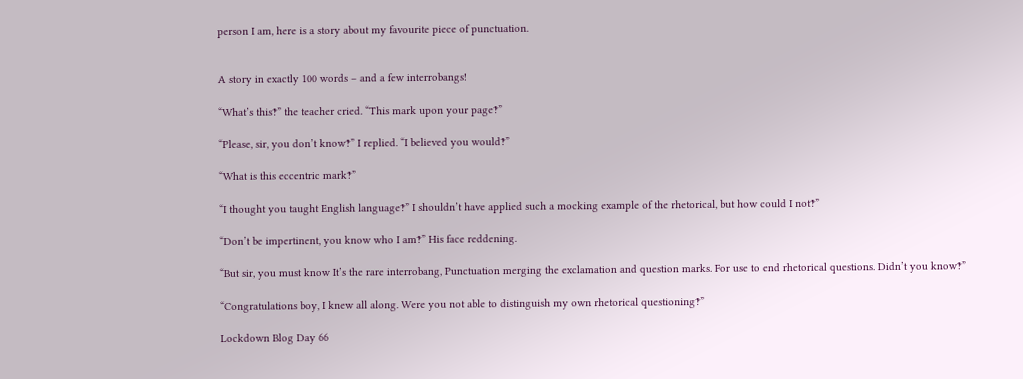person I am, here is a story about my favourite piece of punctuation.


A story in exactly 100 words – and a few interrobangs!

“What’s this‽” the teacher cried. “This mark upon your page‽”

“Please, sir, you don’t know‽” I replied. “I believed you would‽”

“What is this eccentric mark‽”

“I thought you taught English language‽” I shouldn’t have applied such a mocking example of the rhetorical, but how could I not‽”

“Don’t be impertinent, you know who I am‽” His face reddening.

“But sir, you must know It’s the rare interrobang, Punctuation merging the exclamation and question marks. For use to end rhetorical questions. Didn’t you know‽”

“Congratulations boy, I knew all along. Were you not able to distinguish my own rhetorical questioning‽”

Lockdown Blog Day 66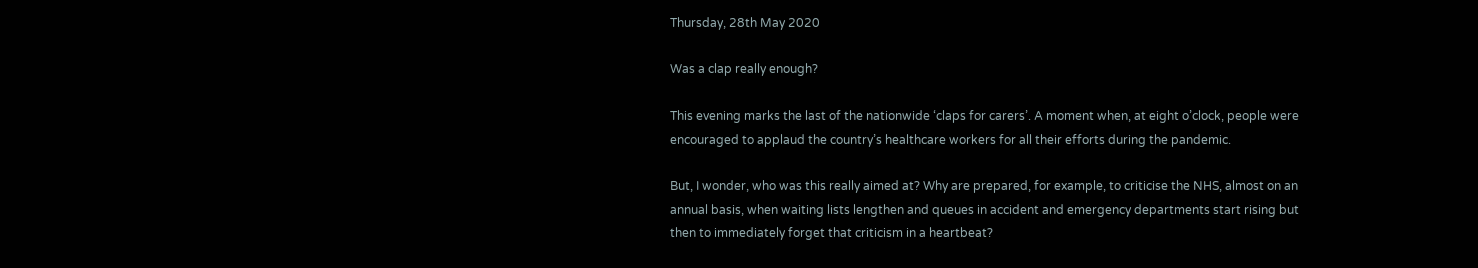Thursday, 28th May 2020

Was a clap really enough?

This evening marks the last of the nationwide ‘claps for carers’. A moment when, at eight o’clock, people were encouraged to applaud the country’s healthcare workers for all their efforts during the pandemic.

But, I wonder, who was this really aimed at? Why are prepared, for example, to criticise the NHS, almost on an annual basis, when waiting lists lengthen and queues in accident and emergency departments start rising but then to immediately forget that criticism in a heartbeat?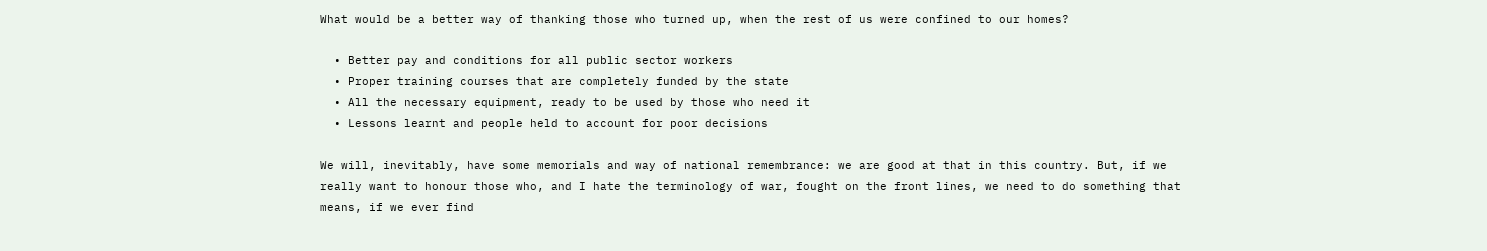What would be a better way of thanking those who turned up, when the rest of us were confined to our homes?

  • Better pay and conditions for all public sector workers
  • Proper training courses that are completely funded by the state
  • All the necessary equipment, ready to be used by those who need it
  • Lessons learnt and people held to account for poor decisions

We will, inevitably, have some memorials and way of national remembrance: we are good at that in this country. But, if we really want to honour those who, and I hate the terminology of war, fought on the front lines, we need to do something that means, if we ever find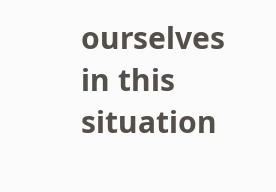ourselves in this situation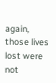again, those lives lost were not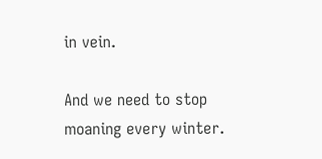in vein.

And we need to stop moaning every winter.